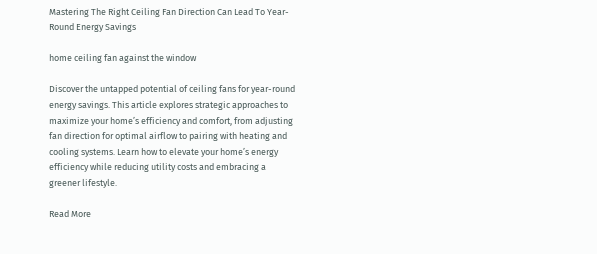Mastering The Right Ceiling Fan Direction Can Lead To Year-Round Energy Savings

home ceiling fan against the window

Discover the untapped potential of ceiling fans for year-round energy savings. This article explores strategic approaches to maximize your home’s efficiency and comfort, from adjusting fan direction for optimal airflow to pairing with heating and cooling systems. Learn how to elevate your home’s energy efficiency while reducing utility costs and embracing a greener lifestyle.

Read More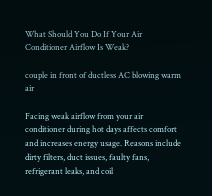What Should You Do If Your Air Conditioner Airflow Is Weak?

couple in front of ductless AC blowing warm air

Facing weak airflow from your air conditioner during hot days affects comfort and increases energy usage. Reasons include dirty filters, duct issues, faulty fans, refrigerant leaks, and coil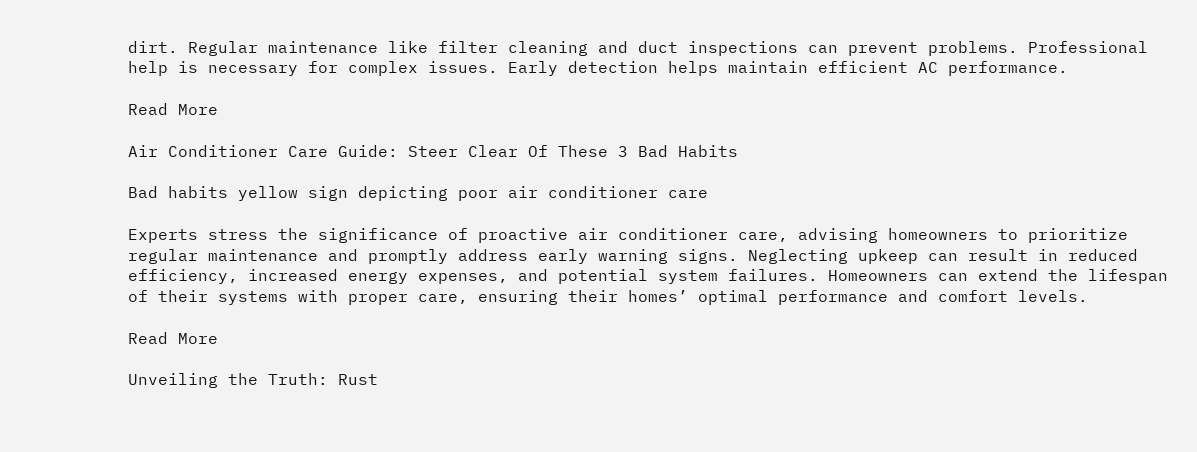dirt. Regular maintenance like filter cleaning and duct inspections can prevent problems. Professional help is necessary for complex issues. Early detection helps maintain efficient AC performance.

Read More

Air Conditioner Care Guide: Steer Clear Of These 3 Bad Habits

Bad habits yellow sign depicting poor air conditioner care

Experts stress the significance of proactive air conditioner care, advising homeowners to prioritize regular maintenance and promptly address early warning signs. Neglecting upkeep can result in reduced efficiency, increased energy expenses, and potential system failures. Homeowners can extend the lifespan of their systems with proper care, ensuring their homes’ optimal performance and comfort levels.

Read More

Unveiling the Truth: Rust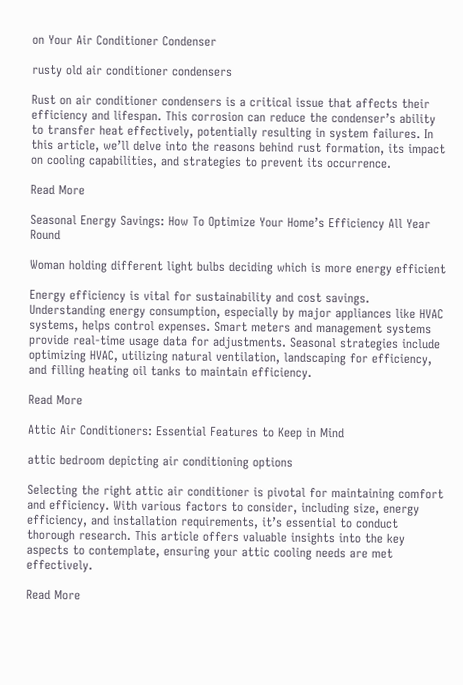on Your Air Conditioner Condenser

rusty old air conditioner condensers

Rust on air conditioner condensers is a critical issue that affects their efficiency and lifespan. This corrosion can reduce the condenser’s ability to transfer heat effectively, potentially resulting in system failures. In this article, we’ll delve into the reasons behind rust formation, its impact on cooling capabilities, and strategies to prevent its occurrence.

Read More

Seasonal Energy Savings: How To Optimize Your Home’s Efficiency All Year Round

Woman holding different light bulbs deciding which is more energy efficient

Energy efficiency is vital for sustainability and cost savings. Understanding energy consumption, especially by major appliances like HVAC systems, helps control expenses. Smart meters and management systems provide real-time usage data for adjustments. Seasonal strategies include optimizing HVAC, utilizing natural ventilation, landscaping for efficiency, and filling heating oil tanks to maintain efficiency.

Read More

Attic Air Conditioners: Essential Features to Keep in Mind

attic bedroom depicting air conditioning options

Selecting the right attic air conditioner is pivotal for maintaining comfort and efficiency. With various factors to consider, including size, energy efficiency, and installation requirements, it’s essential to conduct thorough research. This article offers valuable insights into the key aspects to contemplate, ensuring your attic cooling needs are met effectively.

Read More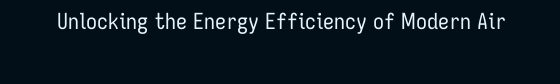Unlocking the Energy Efficiency of Modern Air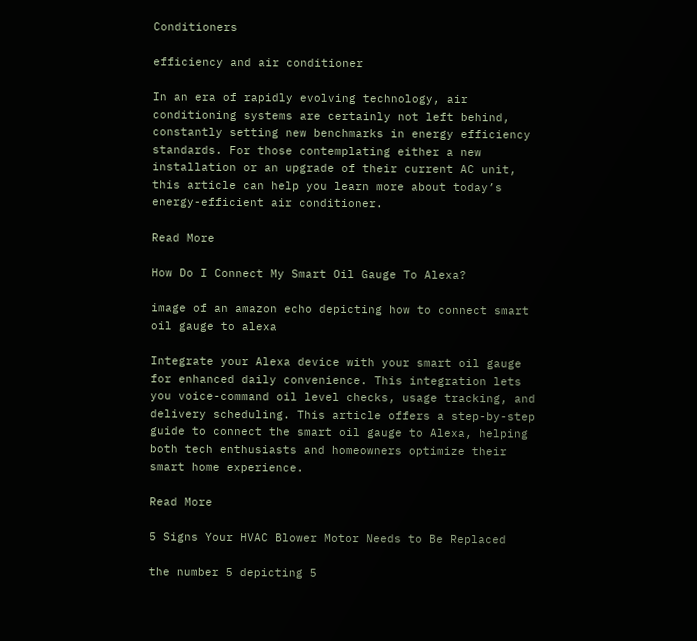Conditioners

efficiency and air conditioner

In an era of rapidly evolving technology, air conditioning systems are certainly not left behind, constantly setting new benchmarks in energy efficiency standards. For those contemplating either a new installation or an upgrade of their current AC unit, this article can help you learn more about today’s energy-efficient air conditioner.

Read More

How Do I Connect My Smart Oil Gauge To Alexa?

image of an amazon echo depicting how to connect smart oil gauge to alexa

Integrate your Alexa device with your smart oil gauge for enhanced daily convenience. This integration lets you voice-command oil level checks, usage tracking, and delivery scheduling. This article offers a step-by-step guide to connect the smart oil gauge to Alexa, helping both tech enthusiasts and homeowners optimize their smart home experience.

Read More

5 Signs Your HVAC Blower Motor Needs to Be Replaced

the number 5 depicting 5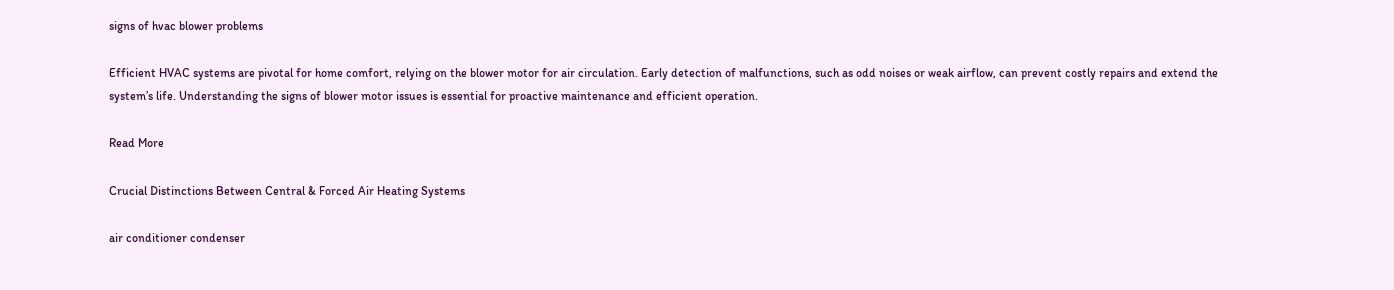signs of hvac blower problems

Efficient HVAC systems are pivotal for home comfort, relying on the blower motor for air circulation. Early detection of malfunctions, such as odd noises or weak airflow, can prevent costly repairs and extend the system’s life. Understanding the signs of blower motor issues is essential for proactive maintenance and efficient operation.

Read More

Crucial Distinctions Between Central & Forced Air Heating Systems

air conditioner condenser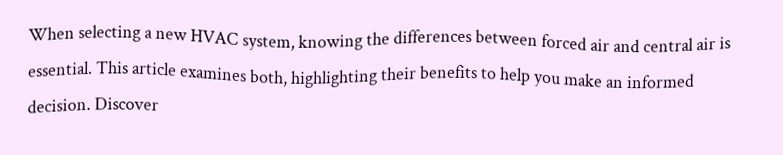When selecting a new HVAC system, knowing the differences between forced air and central air is essential. This article examines both, highlighting their benefits to help you make an informed decision. Discover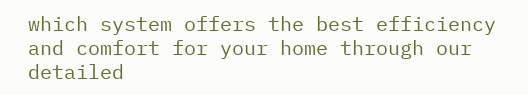which system offers the best efficiency and comfort for your home through our detailed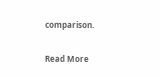comparison.

Read More